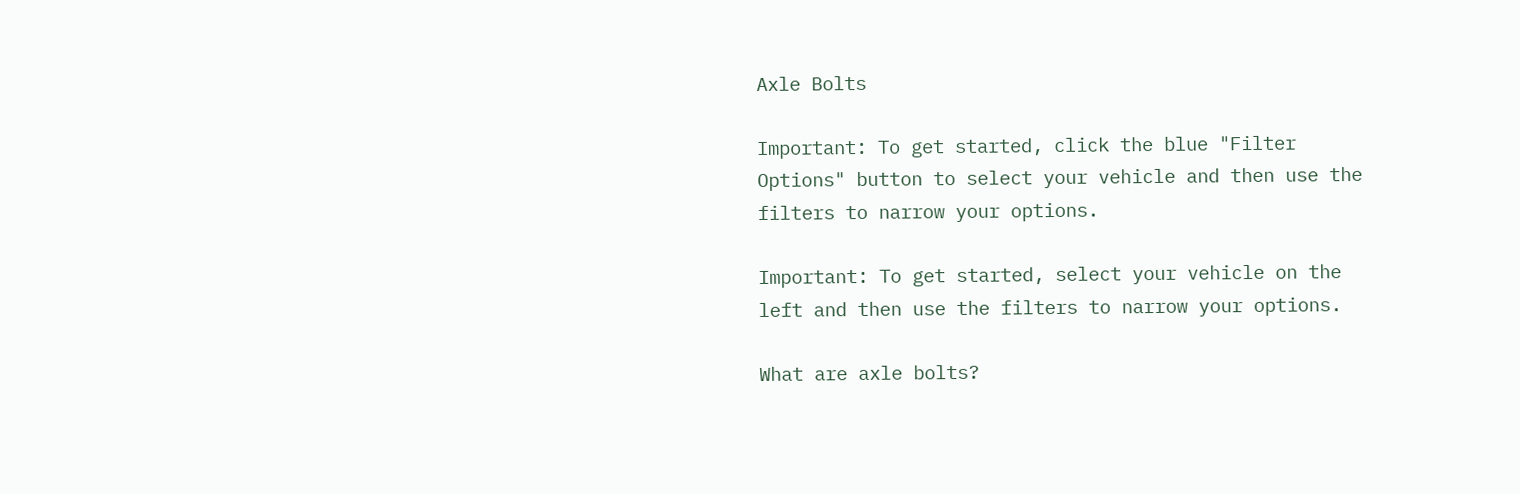Axle Bolts

Important: To get started, click the blue "Filter Options" button to select your vehicle and then use the filters to narrow your options.

Important: To get started, select your vehicle on the left and then use the filters to narrow your options.

What are axle bolts?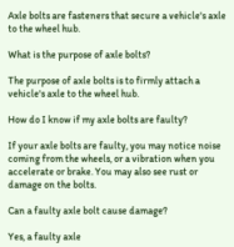Axle bolts are fasteners that secure a vehicle's axle to the wheel hub.

What is the purpose of axle bolts?

The purpose of axle bolts is to firmly attach a vehicle's axle to the wheel hub.

How do I know if my axle bolts are faulty?

If your axle bolts are faulty, you may notice noise coming from the wheels, or a vibration when you accelerate or brake. You may also see rust or damage on the bolts.

Can a faulty axle bolt cause damage?

Yes, a faulty axle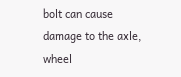bolt can cause damage to the axle, wheel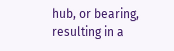hub, or bearing, resulting in a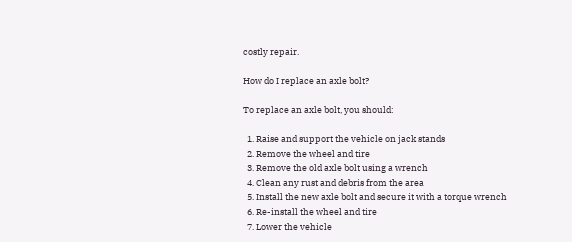costly repair.

How do I replace an axle bolt?

To replace an axle bolt, you should:

  1. Raise and support the vehicle on jack stands
  2. Remove the wheel and tire
  3. Remove the old axle bolt using a wrench
  4. Clean any rust and debris from the area
  5. Install the new axle bolt and secure it with a torque wrench
  6. Re-install the wheel and tire
  7. Lower the vehicle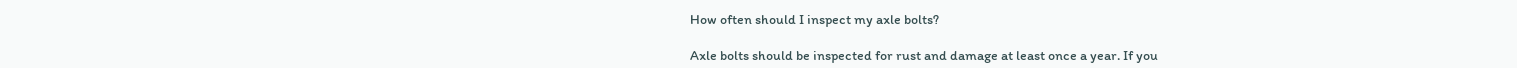How often should I inspect my axle bolts?

Axle bolts should be inspected for rust and damage at least once a year. If you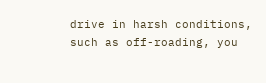drive in harsh conditions, such as off-roading, you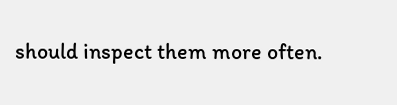should inspect them more often.